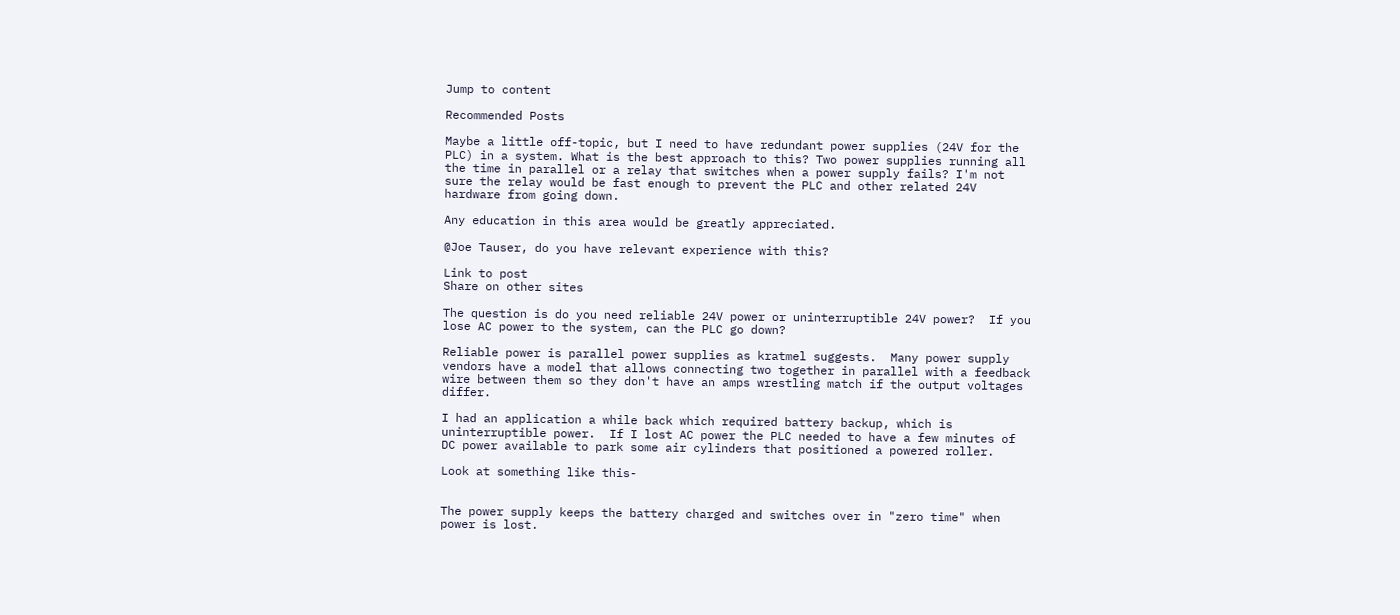Jump to content

Recommended Posts

Maybe a little off-topic, but I need to have redundant power supplies (24V for the PLC) in a system. What is the best approach to this? Two power supplies running all the time in parallel or a relay that switches when a power supply fails? I'm not sure the relay would be fast enough to prevent the PLC and other related 24V hardware from going down.

Any education in this area would be greatly appreciated.

@Joe Tauser, do you have relevant experience with this?

Link to post
Share on other sites

The question is do you need reliable 24V power or uninterruptible 24V power?  If you lose AC power to the system, can the PLC go down?

Reliable power is parallel power supplies as kratmel suggests.  Many power supply vendors have a model that allows connecting two together in parallel with a feedback wire between them so they don't have an amps wrestling match if the output voltages differ.

I had an application a while back which required battery backup, which is uninterruptible power.  If I lost AC power the PLC needed to have a few minutes of DC power available to park some air cylinders that positioned a powered roller.

Look at something like this-


The power supply keeps the battery charged and switches over in "zero time" when power is lost.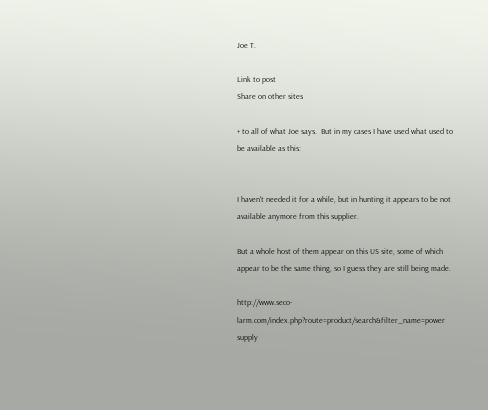Joe T.

Link to post
Share on other sites

+ to all of what Joe says.  But in my cases I have used what used to be available as this:


I haven't needed it for a while, but in hunting it appears to be not available anymore from this supplier.

But a whole host of them appear on this US site, some of which appear to be the same thing, so I guess they are still being made.

http://www.seco-larm.com/index.php?route=product/search&filter_name=power supply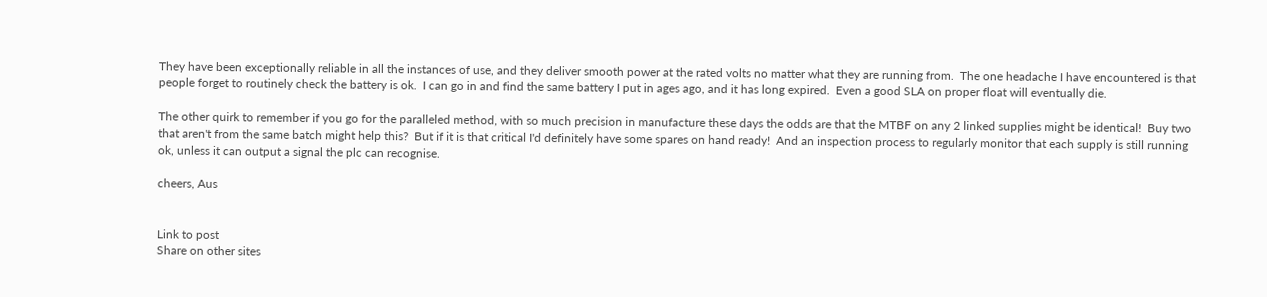They have been exceptionally reliable in all the instances of use, and they deliver smooth power at the rated volts no matter what they are running from.  The one headache I have encountered is that people forget to routinely check the battery is ok.  I can go in and find the same battery I put in ages ago, and it has long expired.  Even a good SLA on proper float will eventually die.

The other quirk to remember if you go for the paralleled method, with so much precision in manufacture these days the odds are that the MTBF on any 2 linked supplies might be identical!  Buy two that aren't from the same batch might help this?  But if it is that critical I'd definitely have some spares on hand ready!  And an inspection process to regularly monitor that each supply is still running ok, unless it can output a signal the plc can recognise.

cheers, Aus


Link to post
Share on other sites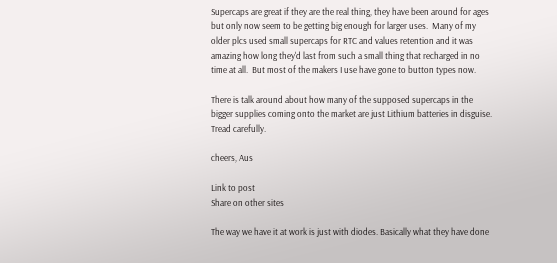Supercaps are great if they are the real thing, they have been around for ages but only now seem to be getting big enough for larger uses.  Many of my older plcs used small supercaps for RTC and values retention and it was amazing how long they'd last from such a small thing that recharged in no time at all.  But most of the makers I use have gone to button types now.

There is talk around about how many of the supposed supercaps in the bigger supplies coming onto the market are just Lithium batteries in disguise.  Tread carefully.

cheers, Aus

Link to post
Share on other sites

The way we have it at work is just with diodes. Basically what they have done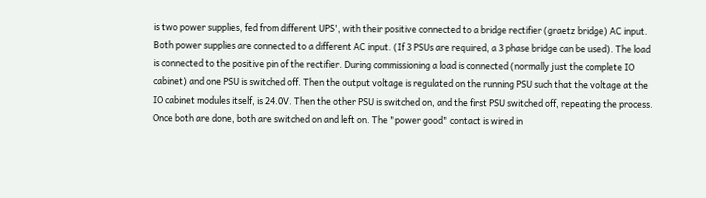is two power supplies, fed from different UPS', with their positive connected to a bridge rectifier (graetz bridge) AC input. Both power supplies are connected to a different AC input. (If 3 PSUs are required, a 3 phase bridge can be used). The load is connected to the positive pin of the rectifier. During commissioning a load is connected (normally just the complete IO cabinet) and one PSU is switched off. Then the output voltage is regulated on the running PSU such that the voltage at the IO cabinet modules itself, is 24.0V. Then the other PSU is switched on, and the first PSU switched off, repeating the process. Once both are done, both are switched on and left on. The "power good" contact is wired in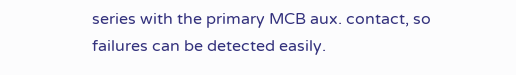series with the primary MCB aux. contact, so failures can be detected easily.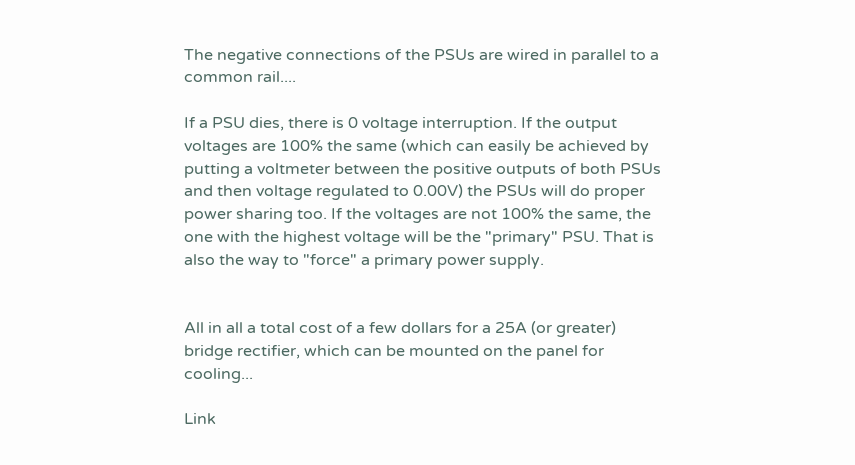The negative connections of the PSUs are wired in parallel to a common rail....

If a PSU dies, there is 0 voltage interruption. If the output voltages are 100% the same (which can easily be achieved by putting a voltmeter between the positive outputs of both PSUs and then voltage regulated to 0.00V) the PSUs will do proper power sharing too. If the voltages are not 100% the same, the one with the highest voltage will be the "primary" PSU. That is also the way to "force" a primary power supply.


All in all a total cost of a few dollars for a 25A (or greater) bridge rectifier, which can be mounted on the panel for cooling...

Link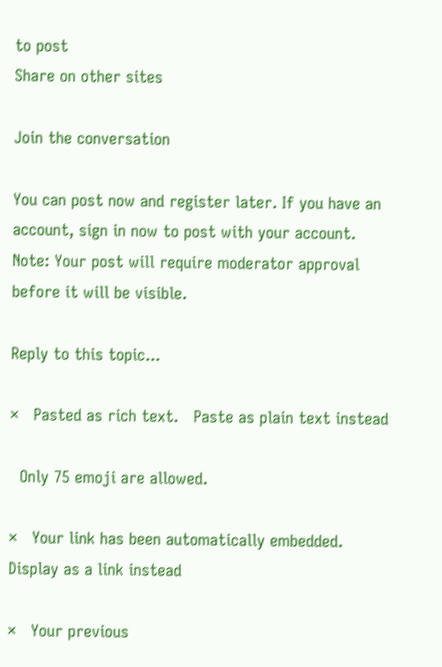to post
Share on other sites

Join the conversation

You can post now and register later. If you have an account, sign in now to post with your account.
Note: Your post will require moderator approval before it will be visible.

Reply to this topic...

×   Pasted as rich text.   Paste as plain text instead

  Only 75 emoji are allowed.

×   Your link has been automatically embedded.   Display as a link instead

×   Your previous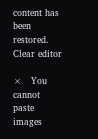content has been restored.   Clear editor

×   You cannot paste images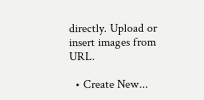directly. Upload or insert images from URL.

  • Create New...